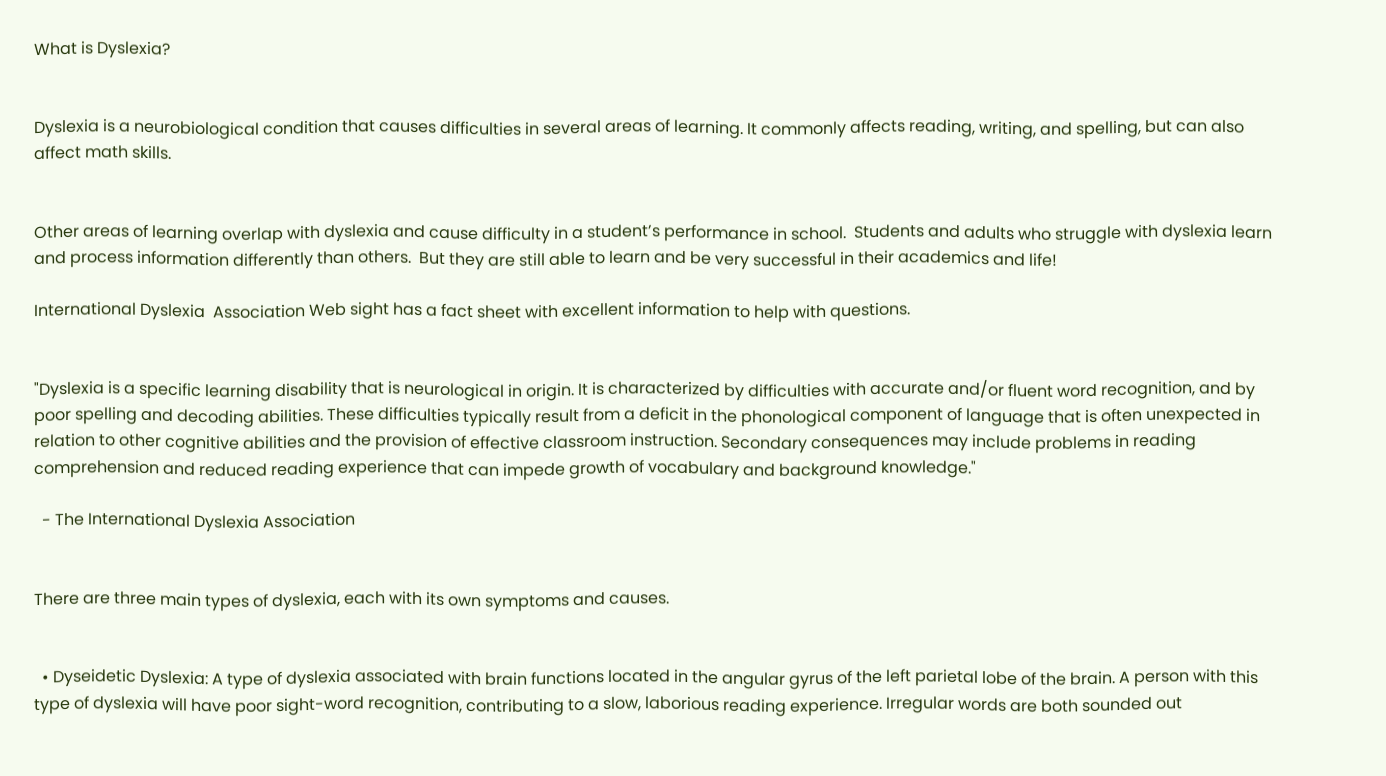What is Dyslexia?


Dyslexia is a neurobiological condition that causes difficulties in several areas of learning. It commonly affects reading, writing, and spelling, but can also affect math skills.


Other areas of learning overlap with dyslexia and cause difficulty in a student’s performance in school.  Students and adults who struggle with dyslexia learn and process information differently than others.  But they are still able to learn and be very successful in their academics and life!

International Dyslexia  Association Web sight has a fact sheet with excellent information to help with questions.


"Dyslexia is a specific learning disability that is neurological in origin. It is characterized by difficulties with accurate and/or fluent word recognition, and by poor spelling and decoding abilities. These difficulties typically result from a deficit in the phonological component of language that is often unexpected in relation to other cognitive abilities and the provision of effective classroom instruction. Secondary consequences may include problems in reading comprehension and reduced reading experience that can impede growth of vocabulary and background knowledge."

  - The International Dyslexia Association


There are three main types of dyslexia, each with its own symptoms and causes.


  • Dyseidetic Dyslexia: A type of dyslexia associated with brain functions located in the angular gyrus of the left parietal lobe of the brain. A person with this type of dyslexia will have poor sight-word recognition, contributing to a slow, laborious reading experience. Irregular words are both sounded out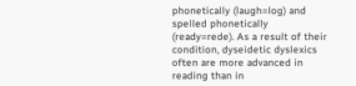phonetically (laugh=log) and spelled phonetically (ready=rede). As a result of their condition, dyseidetic dyslexics often are more advanced in reading than in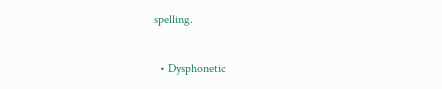spelling.

  • Dysphonetic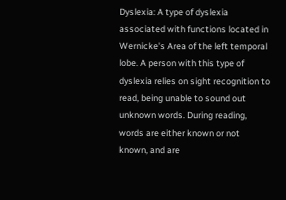Dyslexia: A type of dyslexia associated with functions located in Wernicke's Area of the left temporal lobe. A person with this type of dyslexia relies on sight recognition to read, being unable to sound out unknown words. During reading, words are either known or not known, and are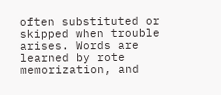often substituted or skipped when trouble arises. Words are learned by rote memorization, and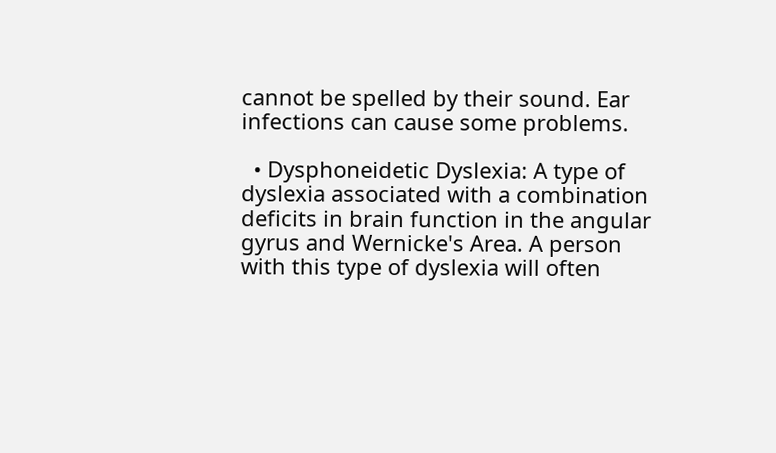cannot be spelled by their sound. Ear infections can cause some problems.

  • Dysphoneidetic Dyslexia: A type of dyslexia associated with a combination deficits in brain function in the angular gyrus and Wernicke's Area. A person with this type of dyslexia will often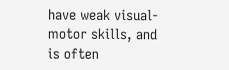have weak visual-motor skills, and is often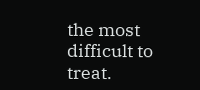the most difficult to treat.